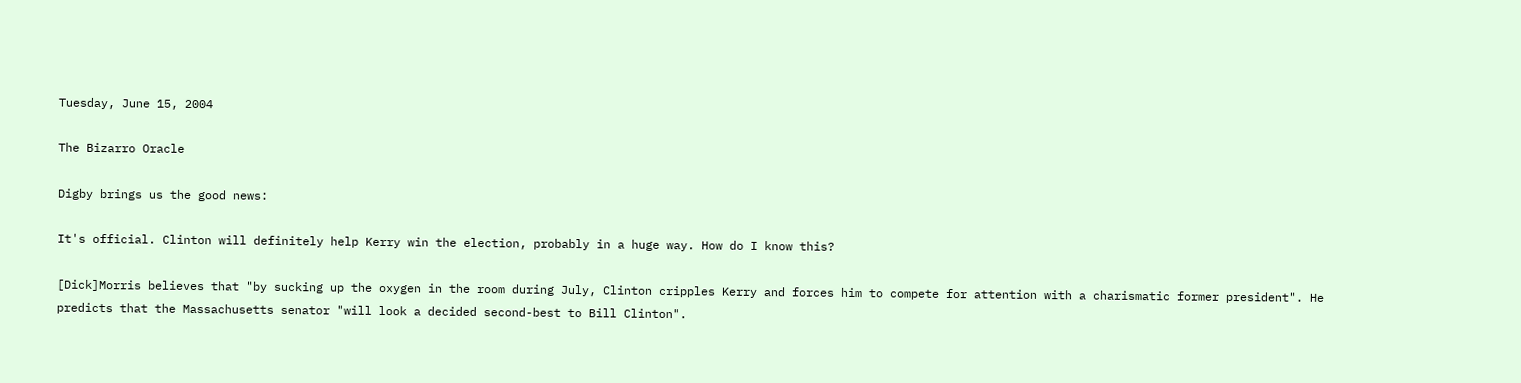Tuesday, June 15, 2004

The Bizarro Oracle

Digby brings us the good news:

It's official. Clinton will definitely help Kerry win the election, probably in a huge way. How do I know this?

[Dick]Morris believes that "by sucking up the oxygen in the room during July, Clinton cripples Kerry and forces him to compete for attention with a charismatic former president". He predicts that the Massachusetts senator "will look a decided second-best to Bill Clinton".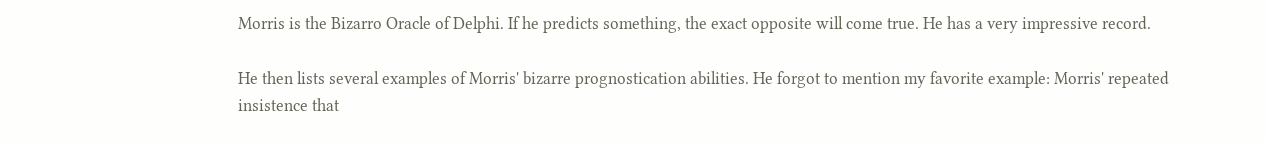Morris is the Bizarro Oracle of Delphi. If he predicts something, the exact opposite will come true. He has a very impressive record.

He then lists several examples of Morris' bizarre prognostication abilities. He forgot to mention my favorite example: Morris' repeated insistence that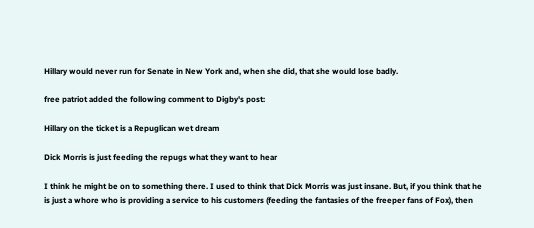Hillary would never run for Senate in New York and, when she did, that she would lose badly.

free patriot added the following comment to Digby's post:

Hillary on the ticket is a Repuglican wet dream

Dick Morris is just feeding the repugs what they want to hear

I think he might be on to something there. I used to think that Dick Morris was just insane. But, if you think that he is just a whore who is providing a service to his customers (feeding the fantasies of the freeper fans of Fox), then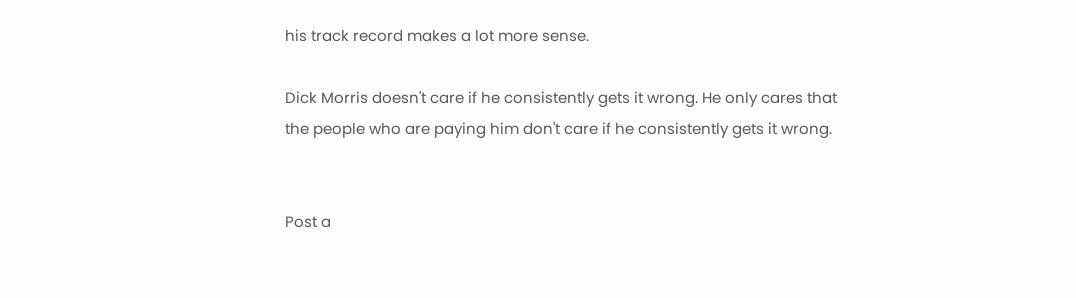his track record makes a lot more sense.

Dick Morris doesn't care if he consistently gets it wrong. He only cares that the people who are paying him don't care if he consistently gets it wrong.


Post a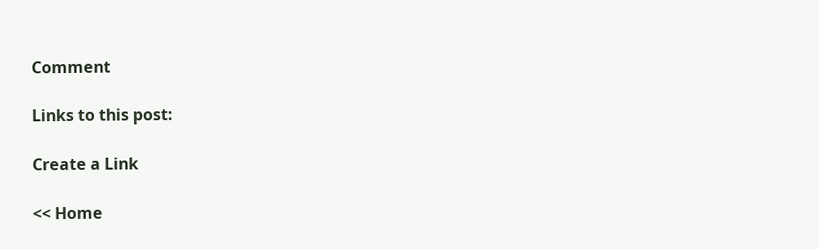Comment

Links to this post:

Create a Link

<< Home